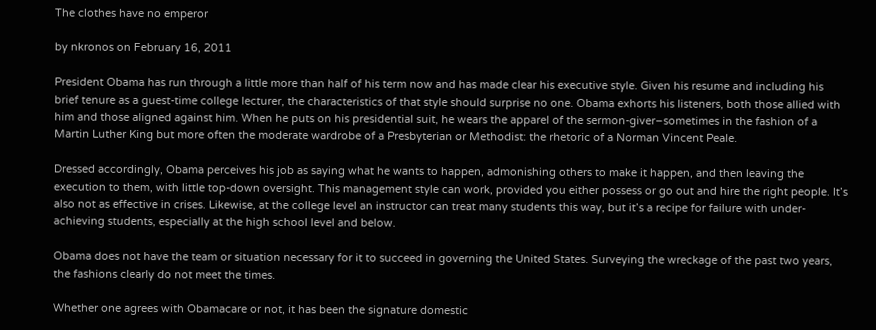The clothes have no emperor

by nkronos on February 16, 2011

President Obama has run through a little more than half of his term now and has made clear his executive style. Given his resume and including his brief tenure as a guest-time college lecturer, the characteristics of that style should surprise no one. Obama exhorts his listeners, both those allied with him and those aligned against him. When he puts on his presidential suit, he wears the apparel of the sermon-giver–sometimes in the fashion of a Martin Luther King but more often the moderate wardrobe of a Presbyterian or Methodist: the rhetoric of a Norman Vincent Peale.

Dressed accordingly, Obama perceives his job as saying what he wants to happen, admonishing others to make it happen, and then leaving the execution to them, with little top-down oversight. This management style can work, provided you either possess or go out and hire the right people. It’s also not as effective in crises. Likewise, at the college level an instructor can treat many students this way, but it’s a recipe for failure with under-achieving students, especially at the high school level and below.

Obama does not have the team or situation necessary for it to succeed in governing the United States. Surveying the wreckage of the past two years, the fashions clearly do not meet the times.

Whether one agrees with Obamacare or not, it has been the signature domestic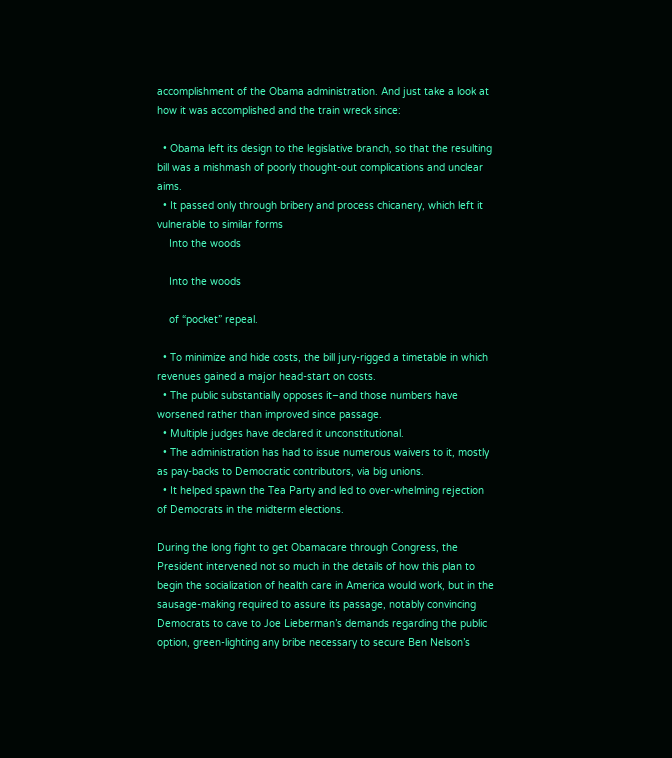accomplishment of the Obama administration. And just take a look at how it was accomplished and the train wreck since:

  • Obama left its design to the legislative branch, so that the resulting bill was a mishmash of poorly thought-out complications and unclear aims.
  • It passed only through bribery and process chicanery, which left it vulnerable to similar forms
    Into the woods

    Into the woods

    of “pocket” repeal.

  • To minimize and hide costs, the bill jury-rigged a timetable in which revenues gained a major head-start on costs.
  • The public substantially opposes it–and those numbers have worsened rather than improved since passage.
  • Multiple judges have declared it unconstitutional.
  • The administration has had to issue numerous waivers to it, mostly as pay-backs to Democratic contributors, via big unions.
  • It helped spawn the Tea Party and led to over-whelming rejection of Democrats in the midterm elections.

During the long fight to get Obamacare through Congress, the President intervened not so much in the details of how this plan to begin the socialization of health care in America would work, but in the sausage-making required to assure its passage, notably convincing Democrats to cave to Joe Lieberman’s demands regarding the public option, green-lighting any bribe necessary to secure Ben Nelson’s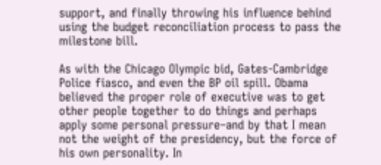support, and finally throwing his influence behind using the budget reconciliation process to pass the milestone bill.

As with the Chicago Olympic bid, Gates-Cambridge Police fiasco, and even the BP oil spill. Obama believed the proper role of executive was to get other people together to do things and perhaps apply some personal pressure–and by that I mean not the weight of the presidency, but the force of his own personality. In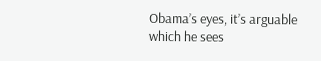Obama’s eyes, it’s arguable which he sees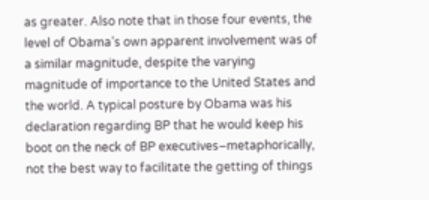as greater. Also note that in those four events, the level of Obama’s own apparent involvement was of a similar magnitude, despite the varying magnitude of importance to the United States and the world. A typical posture by Obama was his declaration regarding BP that he would keep his boot on the neck of BP executives–metaphorically, not the best way to facilitate the getting of things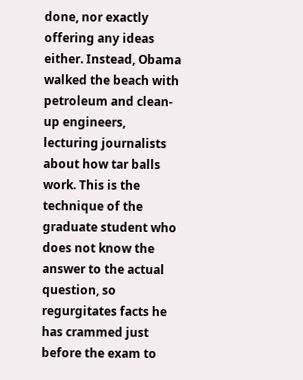done, nor exactly offering any ideas either. Instead, Obama walked the beach with petroleum and clean-up engineers, lecturing journalists about how tar balls work. This is the technique of the graduate student who does not know the answer to the actual question, so regurgitates facts he has crammed just before the exam to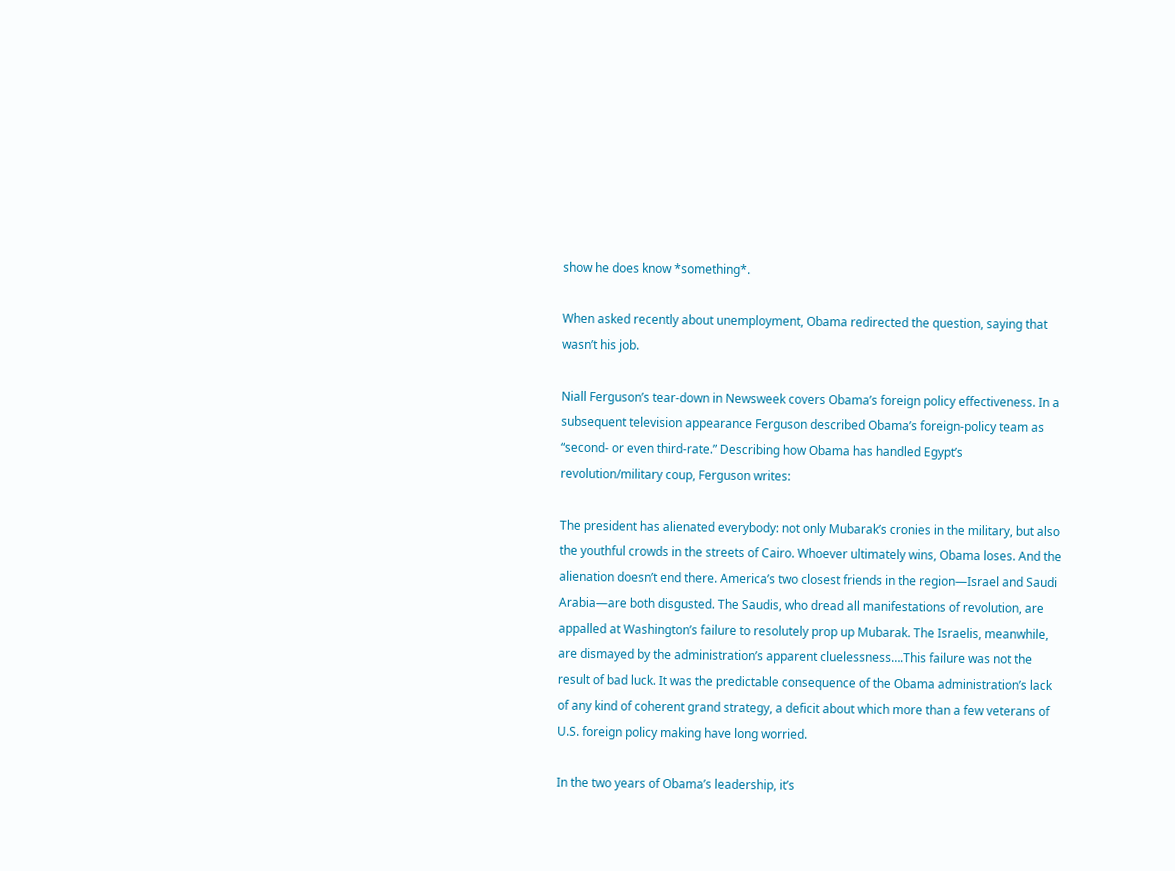show he does know *something*.

When asked recently about unemployment, Obama redirected the question, saying that wasn’t his job.

Niall Ferguson’s tear-down in Newsweek covers Obama’s foreign policy effectiveness. In a subsequent television appearance Ferguson described Obama’s foreign-policy team as “second- or even third-rate.” Describing how Obama has handled Egypt’s revolution/military coup, Ferguson writes:

The president has alienated everybody: not only Mubarak’s cronies in the military, but also the youthful crowds in the streets of Cairo. Whoever ultimately wins, Obama loses. And the alienation doesn’t end there. America’s two closest friends in the region—Israel and Saudi Arabia—are both disgusted. The Saudis, who dread all manifestations of revolution, are appalled at Washington’s failure to resolutely prop up Mubarak. The Israelis, meanwhile, are dismayed by the administration’s apparent cluelessness….This failure was not the result of bad luck. It was the predictable consequence of the Obama administration’s lack of any kind of coherent grand strategy, a deficit about which more than a few veterans of U.S. foreign policy making have long worried.

In the two years of Obama’s leadership, it’s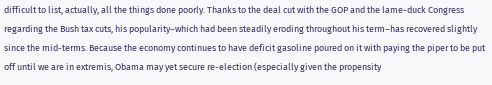difficult to list, actually, all the things done poorly. Thanks to the deal cut with the GOP and the lame-duck Congress regarding the Bush tax cuts, his popularity–which had been steadily eroding throughout his term–has recovered slightly since the mid-terms. Because the economy continues to have deficit gasoline poured on it with paying the piper to be put off until we are in extremis, Obama may yet secure re-election (especially given the propensity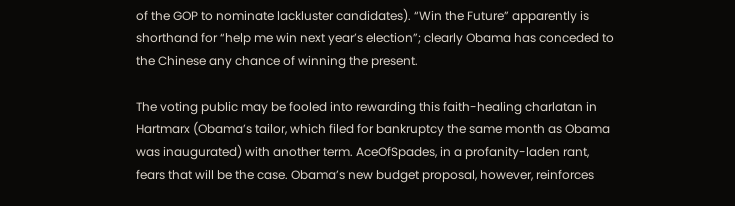of the GOP to nominate lackluster candidates). “Win the Future” apparently is shorthand for “help me win next year’s election”; clearly Obama has conceded to the Chinese any chance of winning the present.

The voting public may be fooled into rewarding this faith-healing charlatan in Hartmarx (Obama’s tailor, which filed for bankruptcy the same month as Obama was inaugurated) with another term. AceOfSpades, in a profanity-laden rant, fears that will be the case. Obama’s new budget proposal, however, reinforces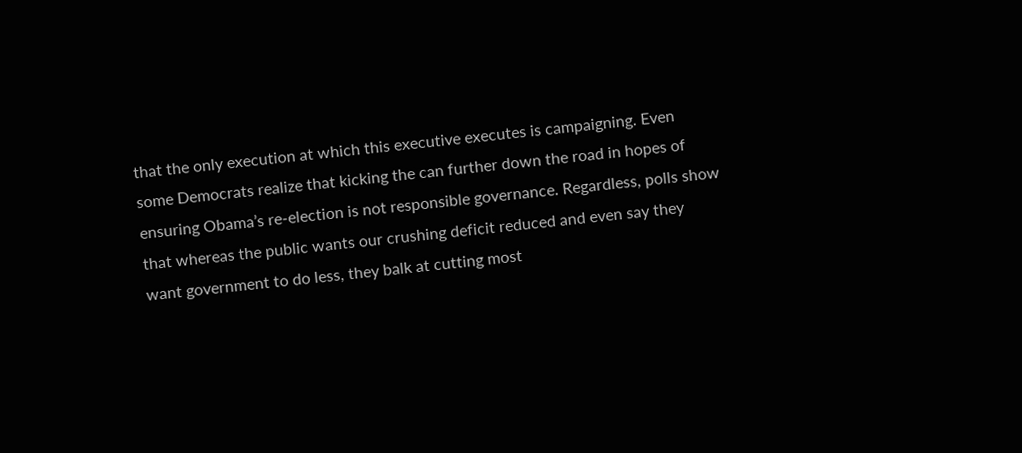that the only execution at which this executive executes is campaigning. Even some Democrats realize that kicking the can further down the road in hopes of ensuring Obama’s re-election is not responsible governance. Regardless, polls show that whereas the public wants our crushing deficit reduced and even say they want government to do less, they balk at cutting most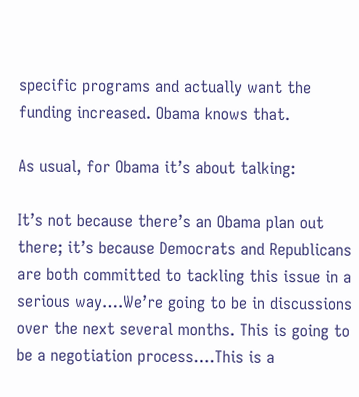specific programs and actually want the funding increased. Obama knows that.

As usual, for Obama it’s about talking:

It’s not because there’s an Obama plan out there; it’s because Democrats and Republicans are both committed to tackling this issue in a serious way….We’re going to be in discussions over the next several months. This is going to be a negotiation process….This is a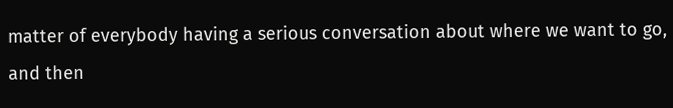matter of everybody having a serious conversation about where we want to go, and then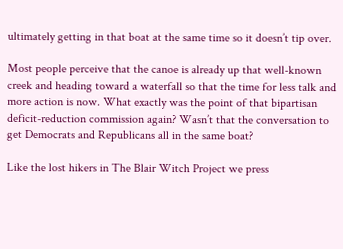ultimately getting in that boat at the same time so it doesn’t tip over.

Most people perceive that the canoe is already up that well-known creek and heading toward a waterfall so that the time for less talk and more action is now. What exactly was the point of that bipartisan deficit-reduction commission again? Wasn’t that the conversation to get Democrats and Republicans all in the same boat?

Like the lost hikers in The Blair Witch Project we press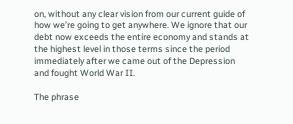on, without any clear vision from our current guide of how we’re going to get anywhere. We ignore that our debt now exceeds the entire economy and stands at the highest level in those terms since the period immediately after we came out of the Depression and fought World War II.

The phrase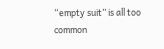“empty suit” is all too common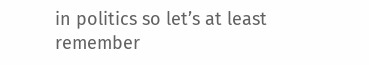in politics so let’s at least remember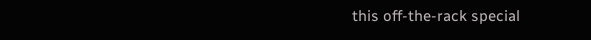this off-the-rack special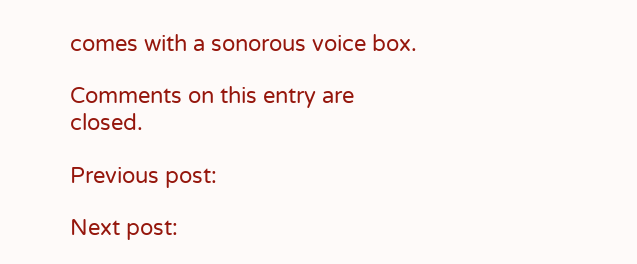comes with a sonorous voice box.

Comments on this entry are closed.

Previous post:

Next post: